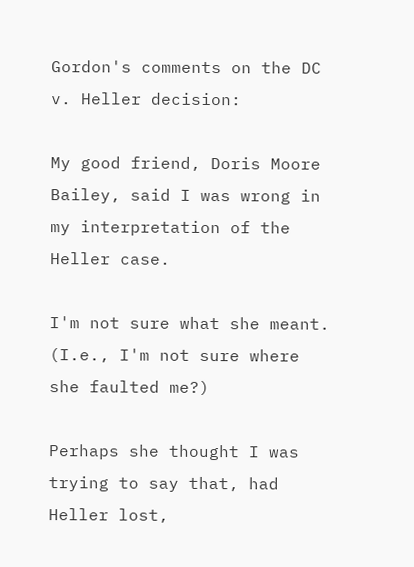Gordon's comments on the DC v. Heller decision:

My good friend, Doris Moore Bailey, said I was wrong in my interpretation of the Heller case.

I'm not sure what she meant. (I.e., I'm not sure where she faulted me?)

Perhaps she thought I was trying to say that, had Heller lost,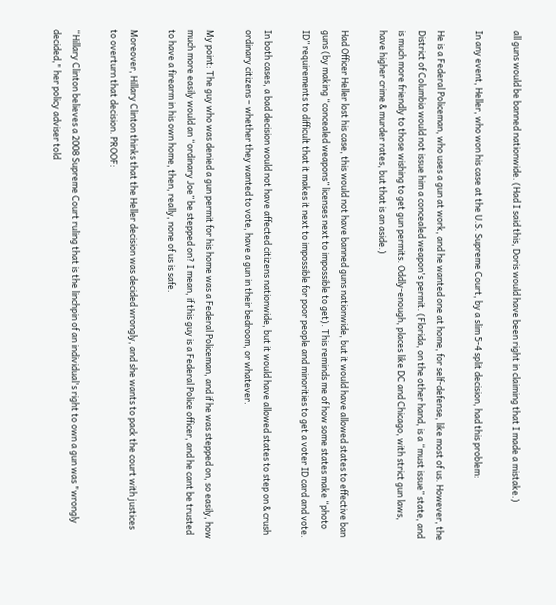all guns would be banned nationwide. (Had I said this, Doris would have been right in claiming that I made a mistake.)

In any event, Heller, who won his case at the U.S. Supreme Court, by a slim 5-4 split decision, had this problem:

He is a Federal Policeman, who uses a gun at work, and he wanted one at home, for self-defense, like most of us. However, the District of Columbia would not issue him a concealed weapon's permit. (Florida, on the other hand, is a “must issue” state, and is much more friendly to those wishing to get gun permits. Oddly-enough, places like DC and Chicago, with strict gun laws, have higher crime & murder rates, but that is an aside.)

Had Officer Heller lost his case, this would not have banned guns nationwide, but it would have allowed states to effective ban guns (by making “concealed weapons” licenses next to impossible to get). This reminds me of how some states make “photo ID” requirements to difficult that it makes it next to impossible for poor people and minorities to get a voter ID card and vote.

In both cases, a bad decision would not have affected citizens nationwide, but it would have allowed states to step on & crush ordinary citizens – whether they wanted to vote, have a gun in their bedroom, or whatever.

My point: The guy who was denied a gun permit for his home was a Federal Policeman, and if he was stepped on, so easily, how much more easily would an “ordinary Joe” be stepped on? I mean, if this guy is a Federal Police officer, and he cant be trusted to have a firearm in his own home, then, really, none of us is safe.

Moreover, Hillary Clinton thinks that the Heller decision was decided wrongly, and she wants to pack the court with justices to overturn that decision. PROOF:

“Hillary Clinton believes a 2008 Supreme Court ruling that is the linchpin of an individual's right to own a gun was "wrongly decided," her policy adviser told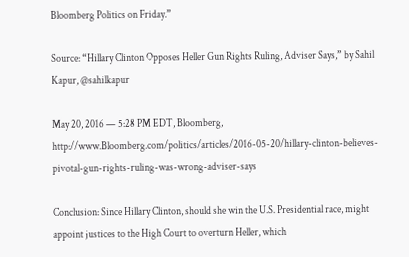Bloomberg Politics on Friday.”

Source: “Hillary Clinton Opposes Heller Gun Rights Ruling, Adviser Says,” by Sahil Kapur, @sahilkapur

May 20, 2016 — 5:28 PM EDT, Bloomberg, http://www.Bloomberg.com/politics/articles/2016-05-20/hillary-clinton-believes-pivotal-gun-rights-ruling-was-wrong-adviser-says

Conclusion: Since Hillary Clinton, should she win the U.S. Presidential race, might appoint justices to the High Court to overturn Heller, which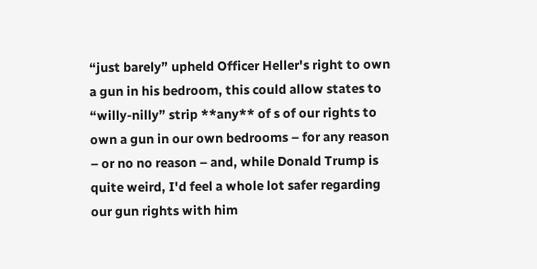“just barely” upheld Officer Heller's right to own a gun in his bedroom, this could allow states to “willy-nilly” strip **any** of s of our rights to own a gun in our own bedrooms – for any reason – or no no reason – and, while Donald Trump is quite weird, I'd feel a whole lot safer regarding our gun rights with him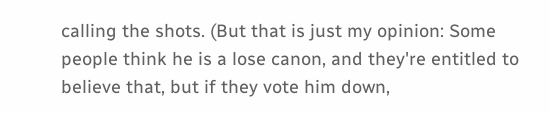calling the shots. (But that is just my opinion: Some people think he is a lose canon, and they're entitled to believe that, but if they vote him down,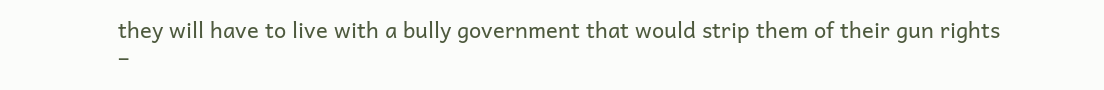they will have to live with a bully government that would strip them of their gun rights –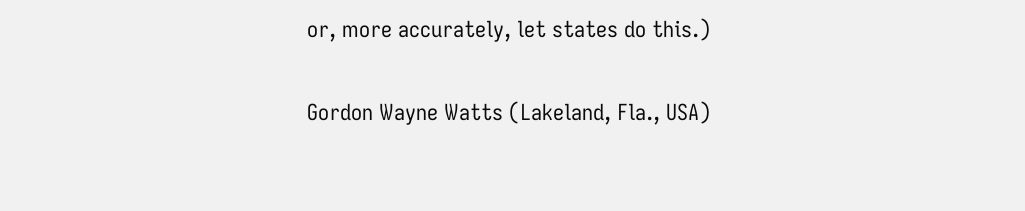or, more accurately, let states do this.)

Gordon Wayne Watts (Lakeland, Fla., USA)